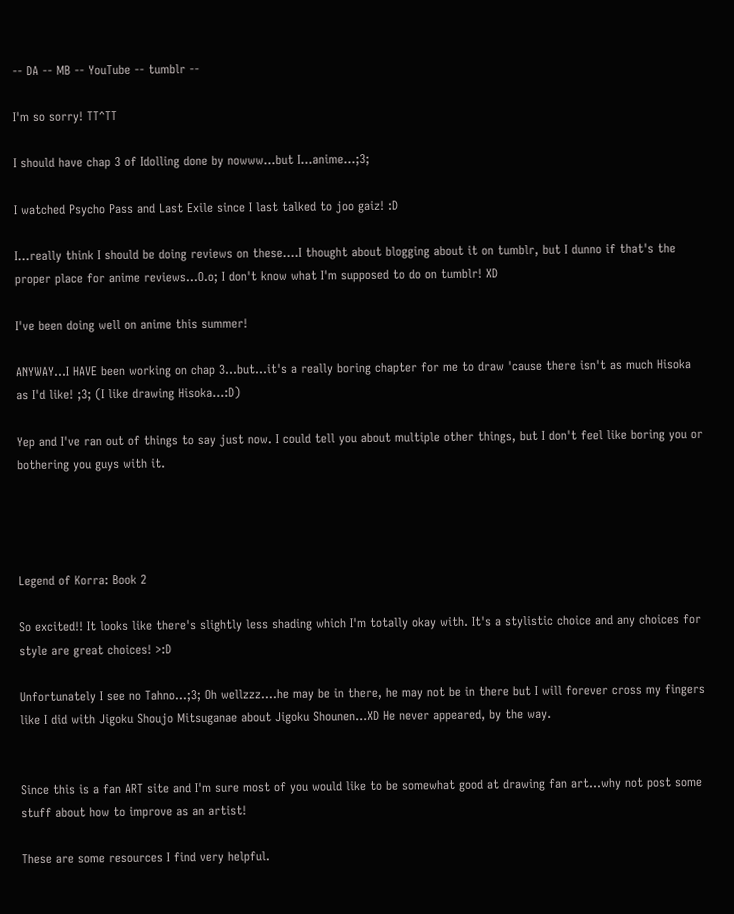-- DA -- MB -- YouTube -- tumblr --

I'm so sorry! TT^TT

I should have chap 3 of Idolling done by nowww...but I...anime...;3;

I watched Psycho Pass and Last Exile since I last talked to joo gaiz! :D

I...really think I should be doing reviews on these....I thought about blogging about it on tumblr, but I dunno if that's the proper place for anime reviews...O.o; I don't know what I'm supposed to do on tumblr! XD

I've been doing well on anime this summer!

ANYWAY...I HAVE been working on chap 3...but...it's a really boring chapter for me to draw 'cause there isn't as much Hisoka as I'd like! ;3; (I like drawing Hisoka...:D)

Yep and I've ran out of things to say just now. I could tell you about multiple other things, but I don't feel like boring you or bothering you guys with it.




Legend of Korra: Book 2

So excited!! It looks like there's slightly less shading which I'm totally okay with. It's a stylistic choice and any choices for style are great choices! >:D

Unfortunately I see no Tahno...;3; Oh wellzzz....he may be in there, he may not be in there but I will forever cross my fingers like I did with Jigoku Shoujo Mitsuganae about Jigoku Shounen...XD He never appeared, by the way.


Since this is a fan ART site and I'm sure most of you would like to be somewhat good at drawing fan art...why not post some stuff about how to improve as an artist!

These are some resources I find very helpful.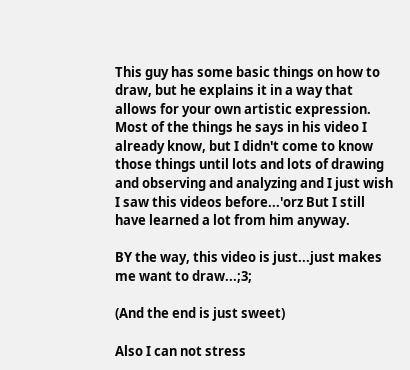This guy has some basic things on how to draw, but he explains it in a way that allows for your own artistic expression. Most of the things he says in his video I already know, but I didn't come to know those things until lots and lots of drawing and observing and analyzing and I just wish I saw this videos before...'orz But I still have learned a lot from him anyway.

BY the way, this video is just...just makes me want to draw...;3;

(And the end is just sweet)

Also I can not stress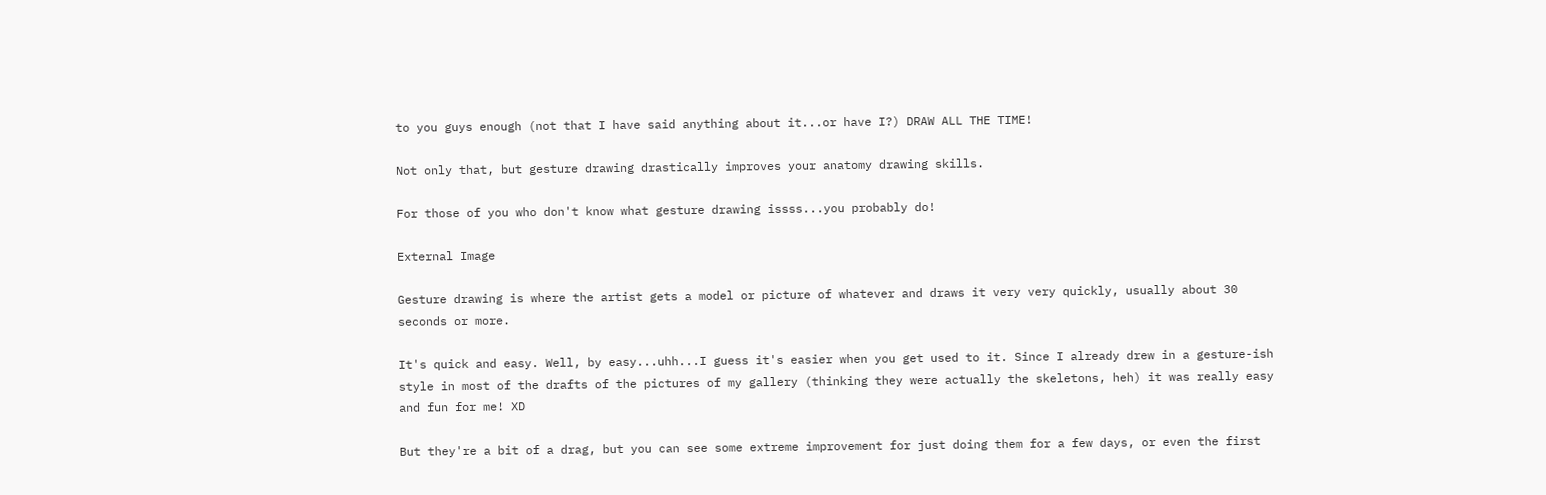to you guys enough (not that I have said anything about it...or have I?) DRAW ALL THE TIME!

Not only that, but gesture drawing drastically improves your anatomy drawing skills.

For those of you who don't know what gesture drawing issss...you probably do!

External Image

Gesture drawing is where the artist gets a model or picture of whatever and draws it very very quickly, usually about 30 seconds or more.

It's quick and easy. Well, by easy...uhh...I guess it's easier when you get used to it. Since I already drew in a gesture-ish style in most of the drafts of the pictures of my gallery (thinking they were actually the skeletons, heh) it was really easy and fun for me! XD

But they're a bit of a drag, but you can see some extreme improvement for just doing them for a few days, or even the first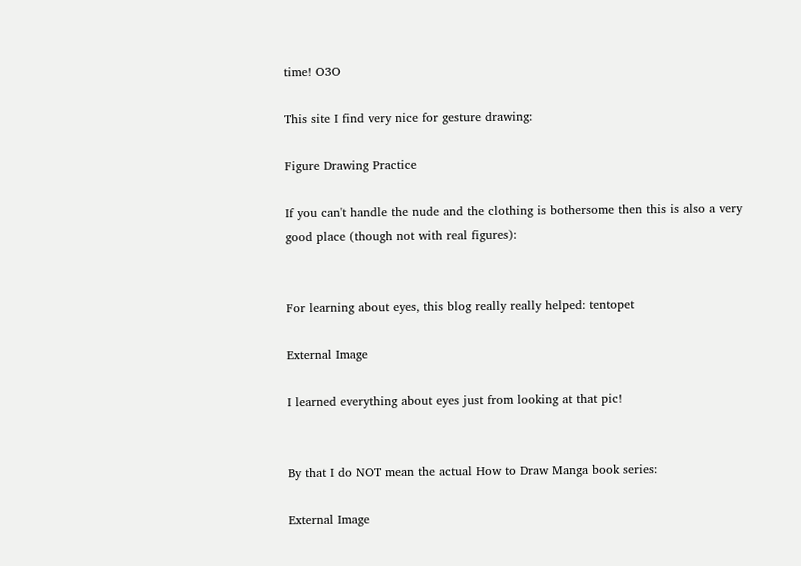time! O3O

This site I find very nice for gesture drawing:

Figure Drawing Practice

If you can't handle the nude and the clothing is bothersome then this is also a very good place (though not with real figures):


For learning about eyes, this blog really really helped: tentopet

External Image

I learned everything about eyes just from looking at that pic!


By that I do NOT mean the actual How to Draw Manga book series:

External Image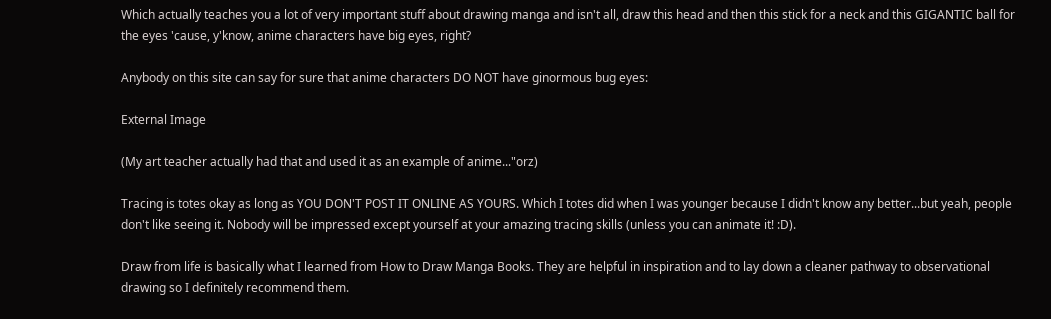Which actually teaches you a lot of very important stuff about drawing manga and isn't all, draw this head and then this stick for a neck and this GIGANTIC ball for the eyes 'cause, y'know, anime characters have big eyes, right?

Anybody on this site can say for sure that anime characters DO NOT have ginormous bug eyes:

External Image

(My art teacher actually had that and used it as an example of anime..."orz)

Tracing is totes okay as long as YOU DON'T POST IT ONLINE AS YOURS. Which I totes did when I was younger because I didn't know any better...but yeah, people don't like seeing it. Nobody will be impressed except yourself at your amazing tracing skills (unless you can animate it! :D).

Draw from life is basically what I learned from How to Draw Manga Books. They are helpful in inspiration and to lay down a cleaner pathway to observational drawing so I definitely recommend them.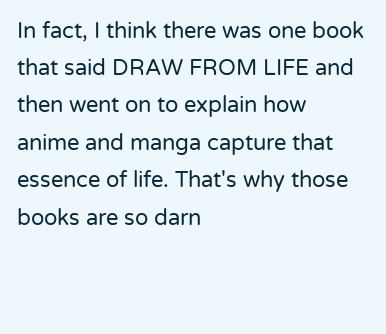In fact, I think there was one book that said DRAW FROM LIFE and then went on to explain how anime and manga capture that essence of life. That's why those books are so darn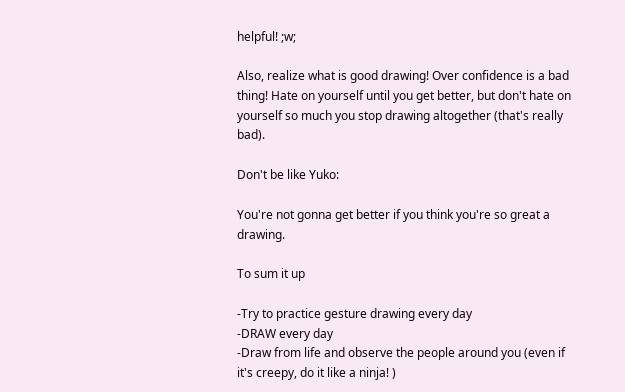helpful! ;w;

Also, realize what is good drawing! Over confidence is a bad thing! Hate on yourself until you get better, but don't hate on yourself so much you stop drawing altogether (that's really bad).

Don't be like Yuko:

You're not gonna get better if you think you're so great a drawing.

To sum it up

-Try to practice gesture drawing every day
-DRAW every day
-Draw from life and observe the people around you (even if it's creepy, do it like a ninja! )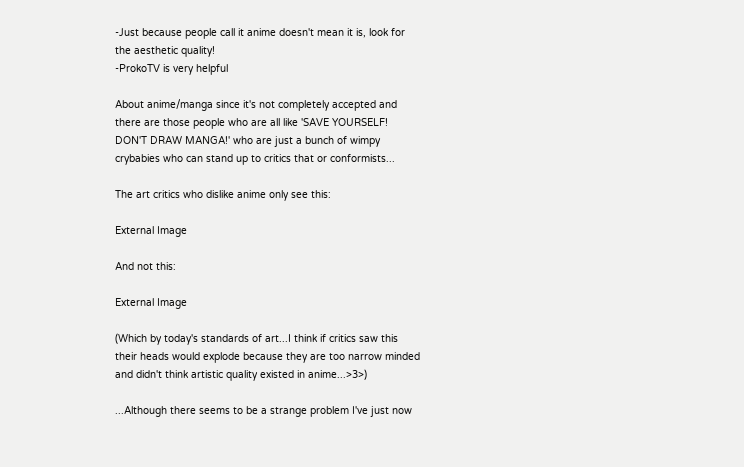-Just because people call it anime doesn't mean it is, look for the aesthetic quality!
-ProkoTV is very helpful

About anime/manga since it's not completely accepted and there are those people who are all like 'SAVE YOURSELF! DON'T DRAW MANGA!' who are just a bunch of wimpy crybabies who can stand up to critics that or conformists...

The art critics who dislike anime only see this:

External Image

And not this:

External Image

(Which by today's standards of art...I think if critics saw this their heads would explode because they are too narrow minded and didn't think artistic quality existed in anime...>3>)

...Although there seems to be a strange problem I've just now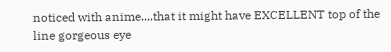noticed with anime....that it might have EXCELLENT top of the line gorgeous eye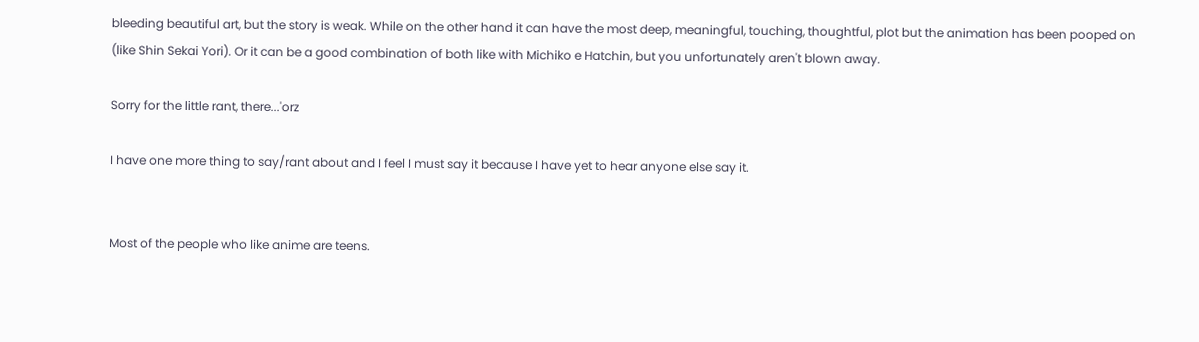bleeding beautiful art, but the story is weak. While on the other hand it can have the most deep, meaningful, touching, thoughtful, plot but the animation has been pooped on (like Shin Sekai Yori). Or it can be a good combination of both like with Michiko e Hatchin, but you unfortunately aren't blown away.

Sorry for the little rant, there...'orz

I have one more thing to say/rant about and I feel I must say it because I have yet to hear anyone else say it.


Most of the people who like anime are teens.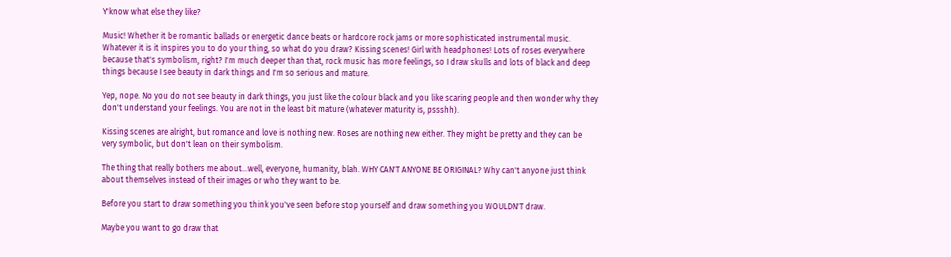Y'know what else they like?

Music! Whether it be romantic ballads or energetic dance beats or hardcore rock jams or more sophisticated instrumental music. Whatever it is it inspires you to do your thing, so what do you draw? Kissing scenes! Girl with headphones! Lots of roses everywhere because that's symbolism, right? I'm much deeper than that, rock music has more feelings, so I draw skulls and lots of black and deep things because I see beauty in dark things and I'm so serious and mature.

Yep, nope. No you do not see beauty in dark things, you just like the colour black and you like scaring people and then wonder why they don't understand your feelings. You are not in the least bit mature (whatever maturity is, pssshh).

Kissing scenes are alright, but romance and love is nothing new. Roses are nothing new either. They might be pretty and they can be very symbolic, but don't lean on their symbolism.

The thing that really bothers me about...well, everyone, humanity, blah. WHY CAN'T ANYONE BE ORIGINAL? Why can't anyone just think about themselves instead of their images or who they want to be.

Before you start to draw something you think you've seen before stop yourself and draw something you WOULDN'T draw.

Maybe you want to go draw that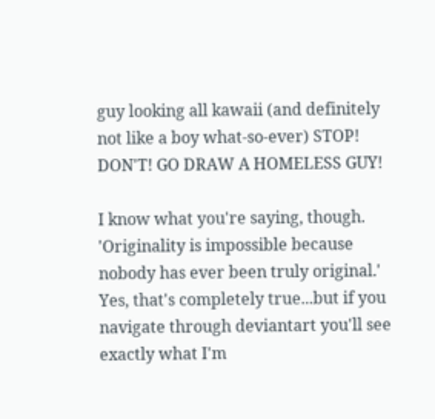guy looking all kawaii (and definitely not like a boy what-so-ever) STOP! DON'T! GO DRAW A HOMELESS GUY!

I know what you're saying, though. 'Originality is impossible because nobody has ever been truly original.' Yes, that's completely true...but if you navigate through deviantart you'll see exactly what I'm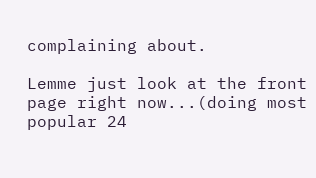complaining about.

Lemme just look at the front page right now...(doing most popular 24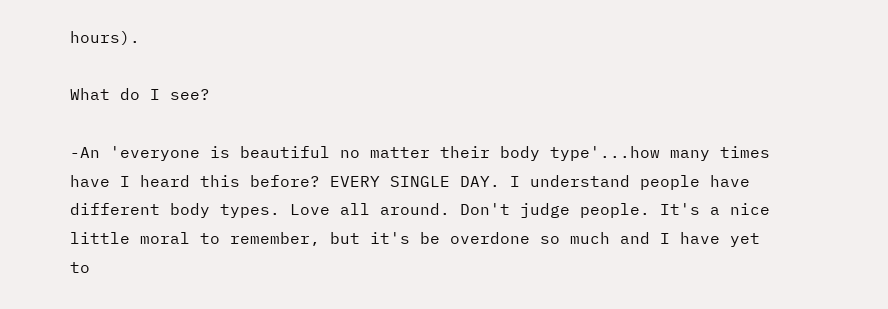hours).

What do I see?

-An 'everyone is beautiful no matter their body type'...how many times have I heard this before? EVERY SINGLE DAY. I understand people have different body types. Love all around. Don't judge people. It's a nice little moral to remember, but it's be overdone so much and I have yet to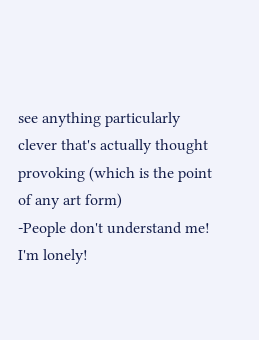see anything particularly clever that's actually thought provoking (which is the point of any art form)
-People don't understand me! I'm lonely!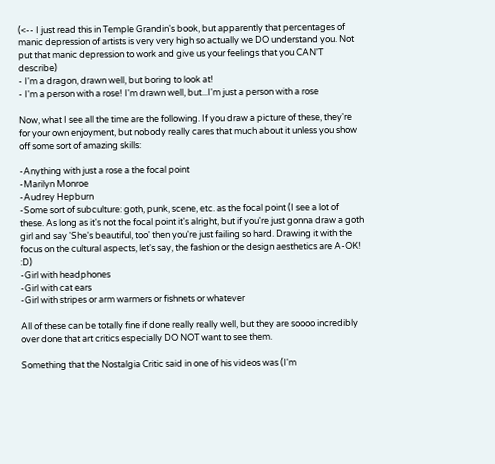(<-- I just read this in Temple Grandin's book, but apparently that percentages of manic depression of artists is very very high so actually we DO understand you. Not put that manic depression to work and give us your feelings that you CAN'T describe)
- I'm a dragon, drawn well, but boring to look at!
- I'm a person with a rose! I'm drawn well, but...I'm just a person with a rose

Now, what I see all the time are the following. If you draw a picture of these, they're for your own enjoyment, but nobody really cares that much about it unless you show off some sort of amazing skills:

-Anything with just a rose a the focal point
-Marilyn Monroe
-Audrey Hepburn
-Some sort of subculture: goth, punk, scene, etc. as the focal point (I see a lot of these. As long as it's not the focal point it's alright, but if you're just gonna draw a goth girl and say 'She's beautiful, too' then you're just failing so hard. Drawing it with the focus on the cultural aspects, let's say, the fashion or the design aesthetics are A-OK! :D)
-Girl with headphones
-Girl with cat ears
-Girl with stripes or arm warmers or fishnets or whatever

All of these can be totally fine if done really really well, but they are soooo incredibly over done that art critics especially DO NOT want to see them.

Something that the Nostalgia Critic said in one of his videos was (I'm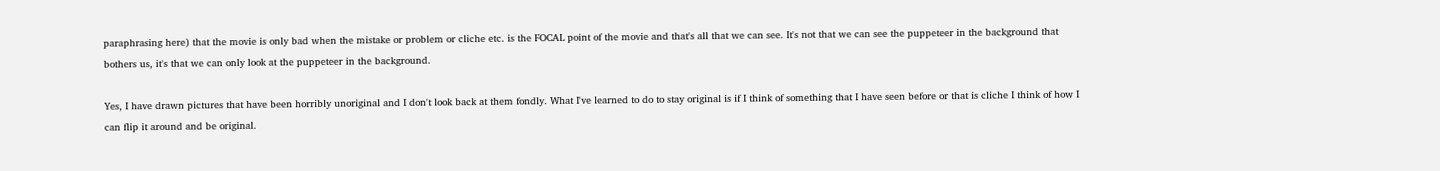paraphrasing here) that the movie is only bad when the mistake or problem or cliche etc. is the FOCAL point of the movie and that's all that we can see. It's not that we can see the puppeteer in the background that bothers us, it's that we can only look at the puppeteer in the background.

Yes, I have drawn pictures that have been horribly unoriginal and I don't look back at them fondly. What I've learned to do to stay original is if I think of something that I have seen before or that is cliche I think of how I can flip it around and be original.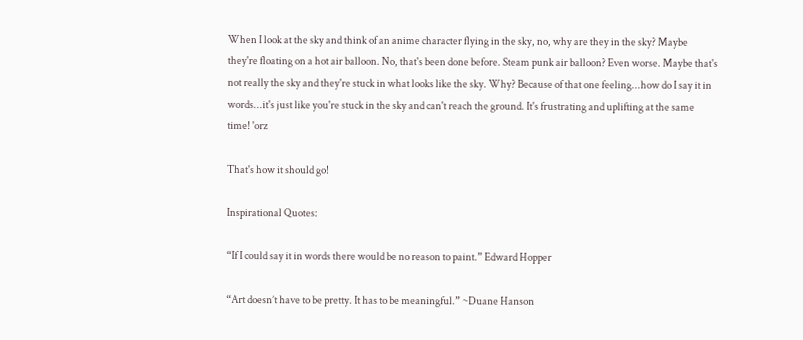When I look at the sky and think of an anime character flying in the sky, no, why are they in the sky? Maybe they're floating on a hot air balloon. No, that's been done before. Steam punk air balloon? Even worse. Maybe that's not really the sky and they're stuck in what looks like the sky. Why? Because of that one feeling...how do I say it in words...it's just like you're stuck in the sky and can't reach the ground. It's frustrating and uplifting at the same time! 'orz

That's how it should go!

Inspirational Quotes:

“If I could say it in words there would be no reason to paint.” Edward Hopper

“Art doesn’t have to be pretty. It has to be meaningful.” ~Duane Hanson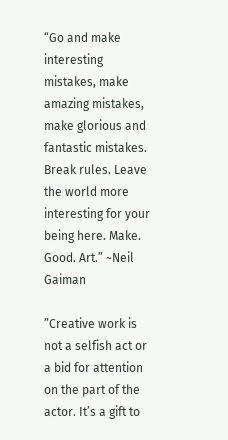“Go and make interesting mistakes, make amazing mistakes, make glorious and fantastic mistakes. Break rules. Leave the world more interesting for your being here. Make. Good. Art.” ~Neil Gaiman

”Creative work is not a selfish act or a bid for attention on the part of the actor. It’s a gift to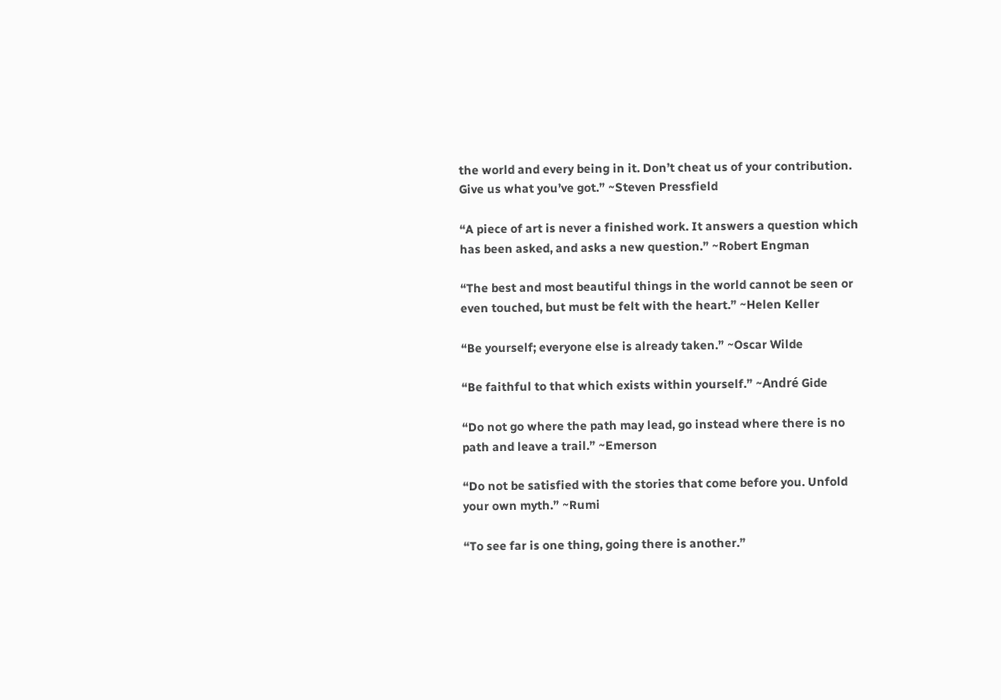the world and every being in it. Don’t cheat us of your contribution. Give us what you’ve got.” ~Steven Pressfield

“A piece of art is never a finished work. It answers a question which has been asked, and asks a new question.” ~Robert Engman

“The best and most beautiful things in the world cannot be seen or even touched, but must be felt with the heart.” ~Helen Keller

“Be yourself; everyone else is already taken.” ~Oscar Wilde

“Be faithful to that which exists within yourself.” ~André Gide

“Do not go where the path may lead, go instead where there is no path and leave a trail.” ~Emerson

“Do not be satisfied with the stories that come before you. Unfold your own myth.” ~Rumi

“To see far is one thing, going there is another.”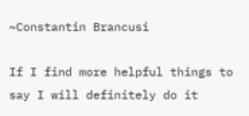~Constantin Brancusi

If I find more helpful things to say I will definitely do it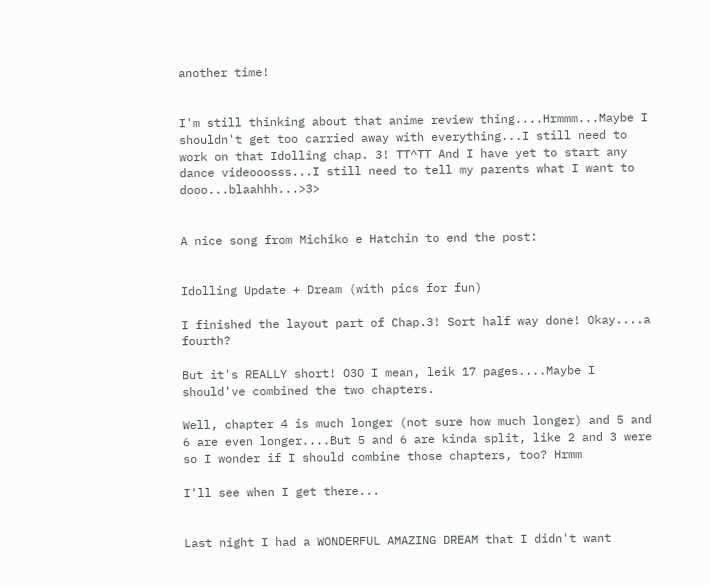another time!


I'm still thinking about that anime review thing....Hrmmm...Maybe I shouldn't get too carried away with everything...I still need to work on that Idolling chap. 3! TT^TT And I have yet to start any dance videooosss...I still need to tell my parents what I want to dooo...blaahhh...>3>


A nice song from Michiko e Hatchin to end the post:


Idolling Update + Dream (with pics for fun)

I finished the layout part of Chap.3! Sort half way done! Okay....a fourth?

But it's REALLY short! O3O I mean, leik 17 pages....Maybe I should've combined the two chapters.

Well, chapter 4 is much longer (not sure how much longer) and 5 and 6 are even longer....But 5 and 6 are kinda split, like 2 and 3 were so I wonder if I should combine those chapters, too? Hrmm

I'll see when I get there...


Last night I had a WONDERFUL AMAZING DREAM that I didn't want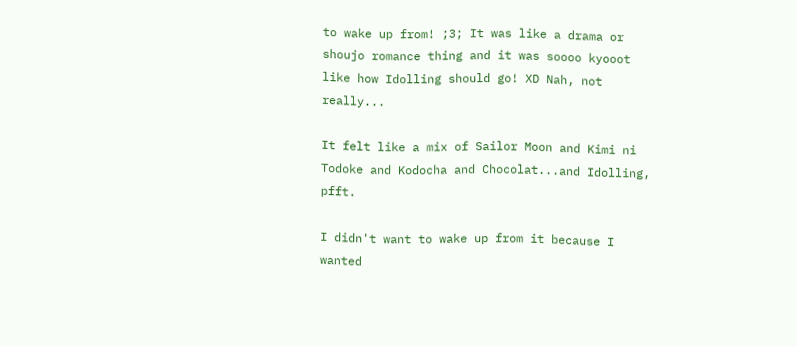to wake up from! ;3; It was like a drama or shoujo romance thing and it was soooo kyooot like how Idolling should go! XD Nah, not really...

It felt like a mix of Sailor Moon and Kimi ni Todoke and Kodocha and Chocolat...and Idolling, pfft.

I didn't want to wake up from it because I wanted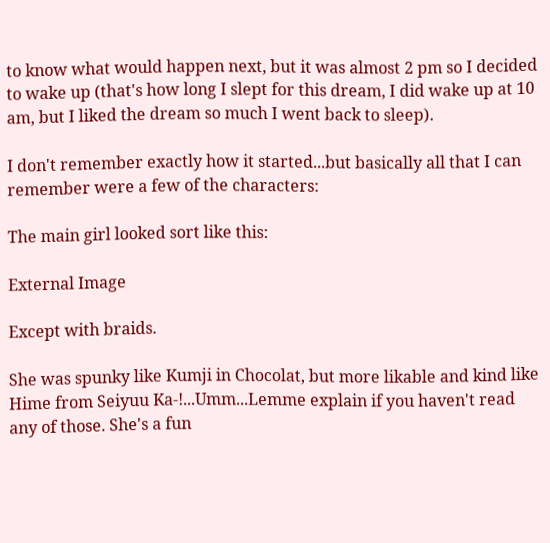to know what would happen next, but it was almost 2 pm so I decided to wake up (that's how long I slept for this dream, I did wake up at 10 am, but I liked the dream so much I went back to sleep).

I don't remember exactly how it started...but basically all that I can remember were a few of the characters:

The main girl looked sort like this:

External Image

Except with braids.

She was spunky like Kumji in Chocolat, but more likable and kind like Hime from Seiyuu Ka-!...Umm...Lemme explain if you haven't read any of those. She's a fun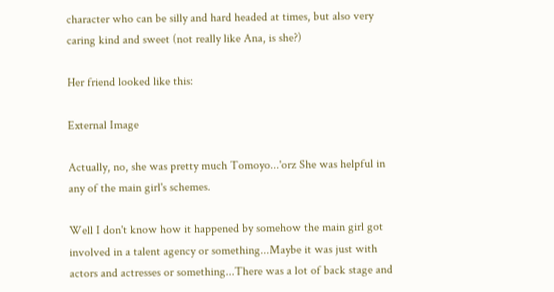character who can be silly and hard headed at times, but also very caring kind and sweet (not really like Ana, is she?)

Her friend looked like this:

External Image

Actually, no, she was pretty much Tomoyo...'orz She was helpful in any of the main girl's schemes.

Well I don't know how it happened by somehow the main girl got involved in a talent agency or something...Maybe it was just with actors and actresses or something...There was a lot of back stage and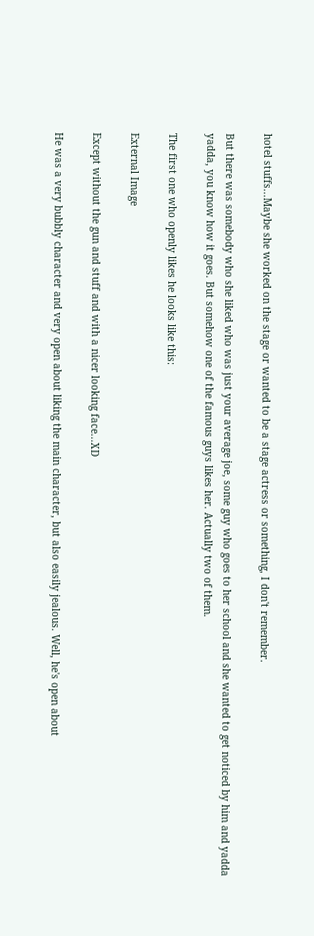hotel stuffs...Maybe she worked on the stage or wanted to be a stage actress or something, I don't remember.

But there was somebody who she liked who was just your average joe, some guy who goes to her school and she wanted to get noticed by him and yadda yadda, you know how it goes. But somehow one of the famous guys likes her. Actually two of them.

The first one who openly likes he looks like this:

External Image

Except without the gun and stuff and with a nicer looking face...XD

He was a very bubbly character and very open about liking the main character, but also easily jealous. Well, he's open about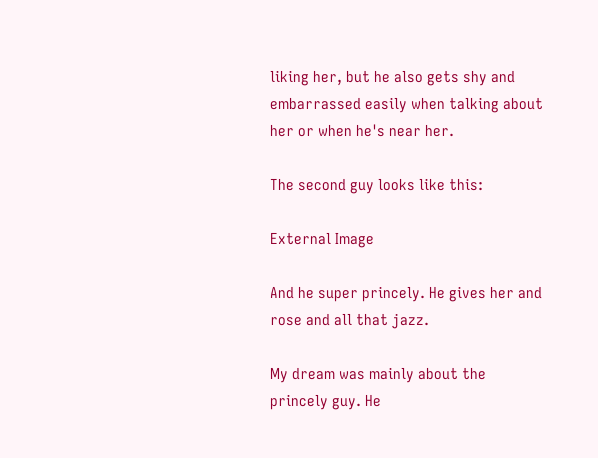liking her, but he also gets shy and embarrassed easily when talking about her or when he's near her.

The second guy looks like this:

External Image

And he super princely. He gives her and rose and all that jazz.

My dream was mainly about the princely guy. He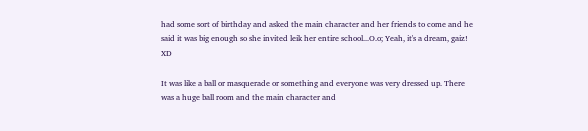had some sort of birthday and asked the main character and her friends to come and he said it was big enough so she invited leik her entire school...O.o; Yeah, it's a dream, gaiz! XD

It was like a ball or masquerade or something and everyone was very dressed up. There was a huge ball room and the main character and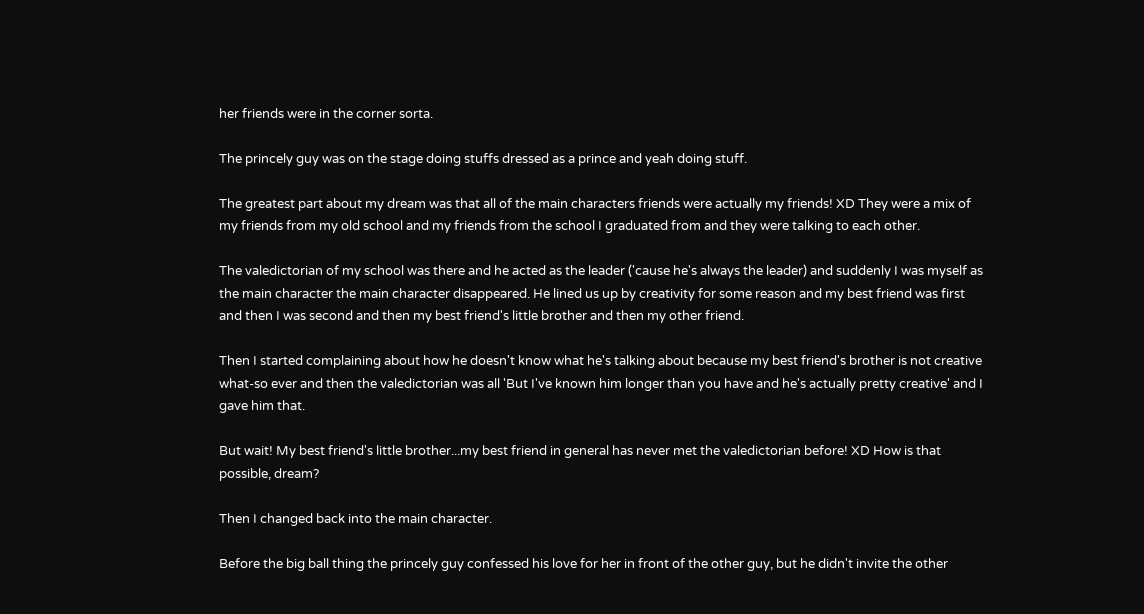her friends were in the corner sorta.

The princely guy was on the stage doing stuffs dressed as a prince and yeah doing stuff.

The greatest part about my dream was that all of the main characters friends were actually my friends! XD They were a mix of my friends from my old school and my friends from the school I graduated from and they were talking to each other.

The valedictorian of my school was there and he acted as the leader ('cause he's always the leader) and suddenly I was myself as the main character the main character disappeared. He lined us up by creativity for some reason and my best friend was first and then I was second and then my best friend's little brother and then my other friend.

Then I started complaining about how he doesn't know what he's talking about because my best friend's brother is not creative what-so ever and then the valedictorian was all 'But I've known him longer than you have and he's actually pretty creative' and I gave him that.

But wait! My best friend's little brother...my best friend in general has never met the valedictorian before! XD How is that possible, dream?

Then I changed back into the main character.

Before the big ball thing the princely guy confessed his love for her in front of the other guy, but he didn't invite the other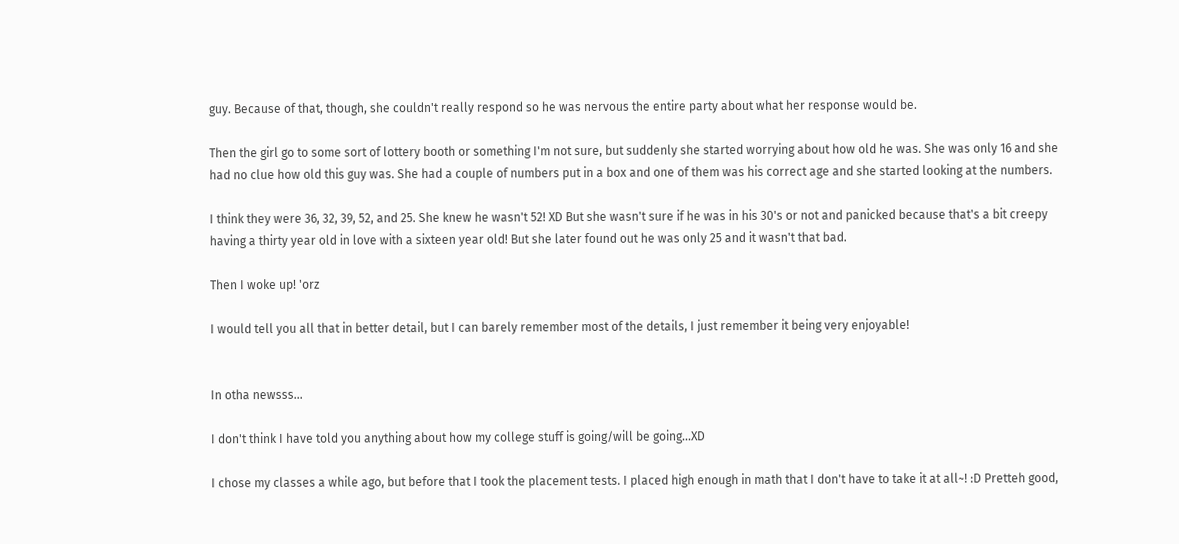guy. Because of that, though, she couldn't really respond so he was nervous the entire party about what her response would be.

Then the girl go to some sort of lottery booth or something I'm not sure, but suddenly she started worrying about how old he was. She was only 16 and she had no clue how old this guy was. She had a couple of numbers put in a box and one of them was his correct age and she started looking at the numbers.

I think they were 36, 32, 39, 52, and 25. She knew he wasn't 52! XD But she wasn't sure if he was in his 30's or not and panicked because that's a bit creepy having a thirty year old in love with a sixteen year old! But she later found out he was only 25 and it wasn't that bad.

Then I woke up! 'orz

I would tell you all that in better detail, but I can barely remember most of the details, I just remember it being very enjoyable!


In otha newsss...

I don't think I have told you anything about how my college stuff is going/will be going...XD

I chose my classes a while ago, but before that I took the placement tests. I placed high enough in math that I don't have to take it at all~! :D Pretteh good,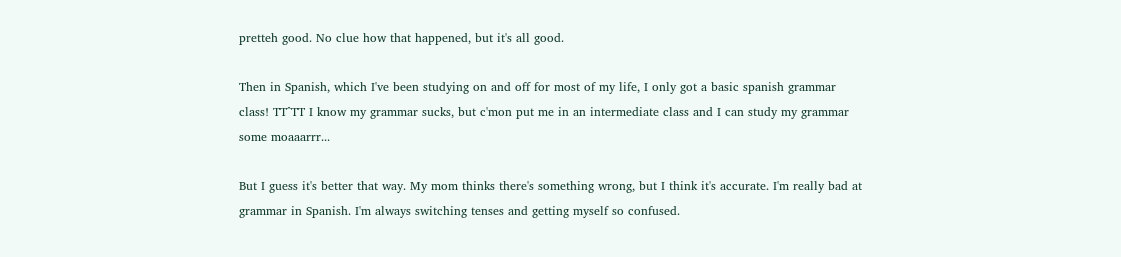pretteh good. No clue how that happened, but it's all good.

Then in Spanish, which I've been studying on and off for most of my life, I only got a basic spanish grammar class! TT^TT I know my grammar sucks, but c'mon put me in an intermediate class and I can study my grammar some moaaarrr...

But I guess it's better that way. My mom thinks there's something wrong, but I think it's accurate. I'm really bad at grammar in Spanish. I'm always switching tenses and getting myself so confused.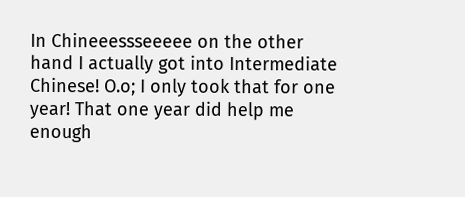In Chineeessseeeee on the other hand I actually got into Intermediate Chinese! O.o; I only took that for one year! That one year did help me enough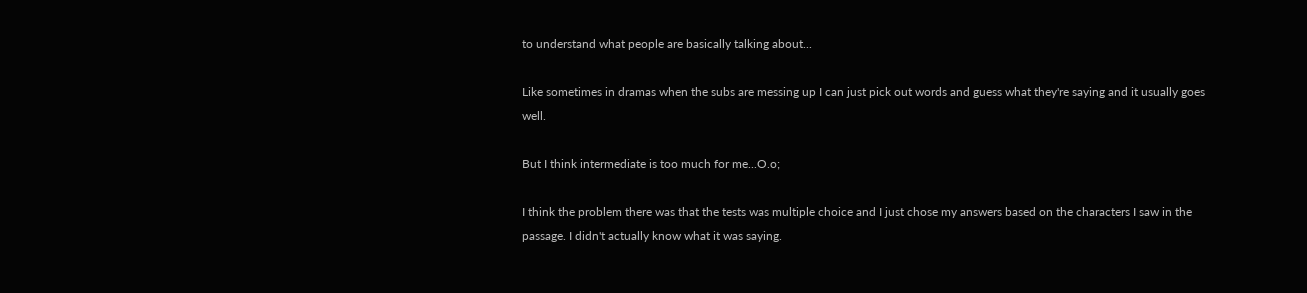to understand what people are basically talking about...

Like sometimes in dramas when the subs are messing up I can just pick out words and guess what they're saying and it usually goes well.

But I think intermediate is too much for me...O.o;

I think the problem there was that the tests was multiple choice and I just chose my answers based on the characters I saw in the passage. I didn't actually know what it was saying.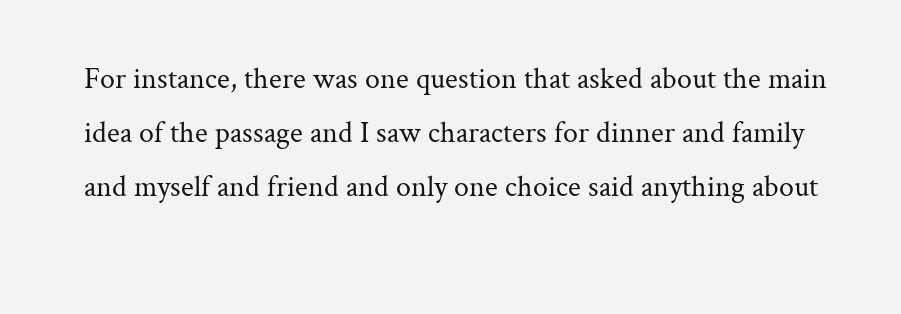For instance, there was one question that asked about the main idea of the passage and I saw characters for dinner and family and myself and friend and only one choice said anything about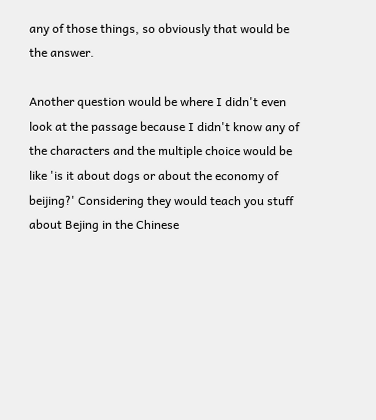any of those things, so obviously that would be the answer.

Another question would be where I didn't even look at the passage because I didn't know any of the characters and the multiple choice would be like 'is it about dogs or about the economy of beijing?' Considering they would teach you stuff about Bejing in the Chinese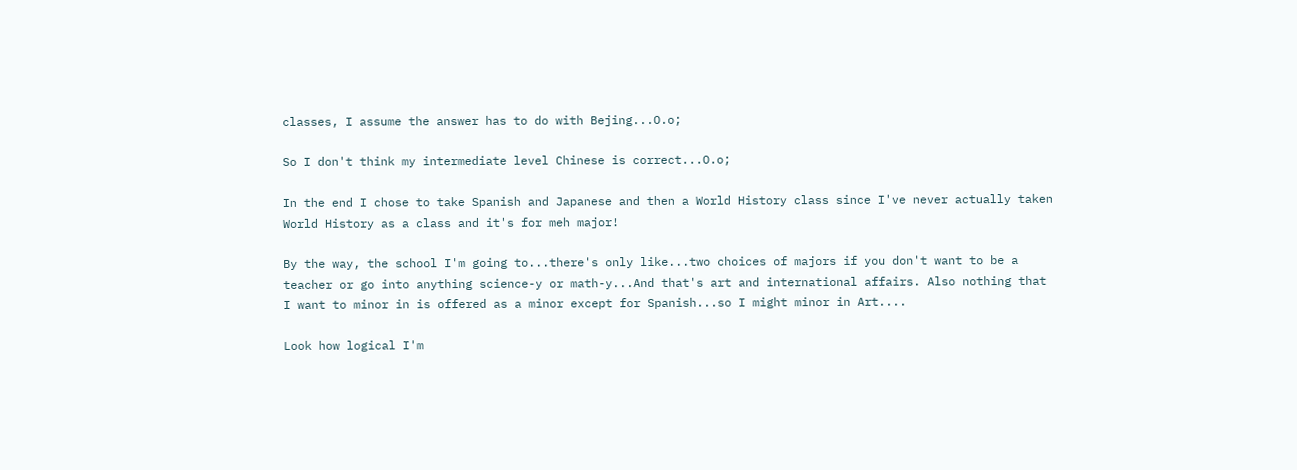classes, I assume the answer has to do with Bejing...O.o;

So I don't think my intermediate level Chinese is correct...O.o;

In the end I chose to take Spanish and Japanese and then a World History class since I've never actually taken World History as a class and it's for meh major!

By the way, the school I'm going to...there's only like...two choices of majors if you don't want to be a teacher or go into anything science-y or math-y...And that's art and international affairs. Also nothing that I want to minor in is offered as a minor except for Spanish...so I might minor in Art....

Look how logical I'm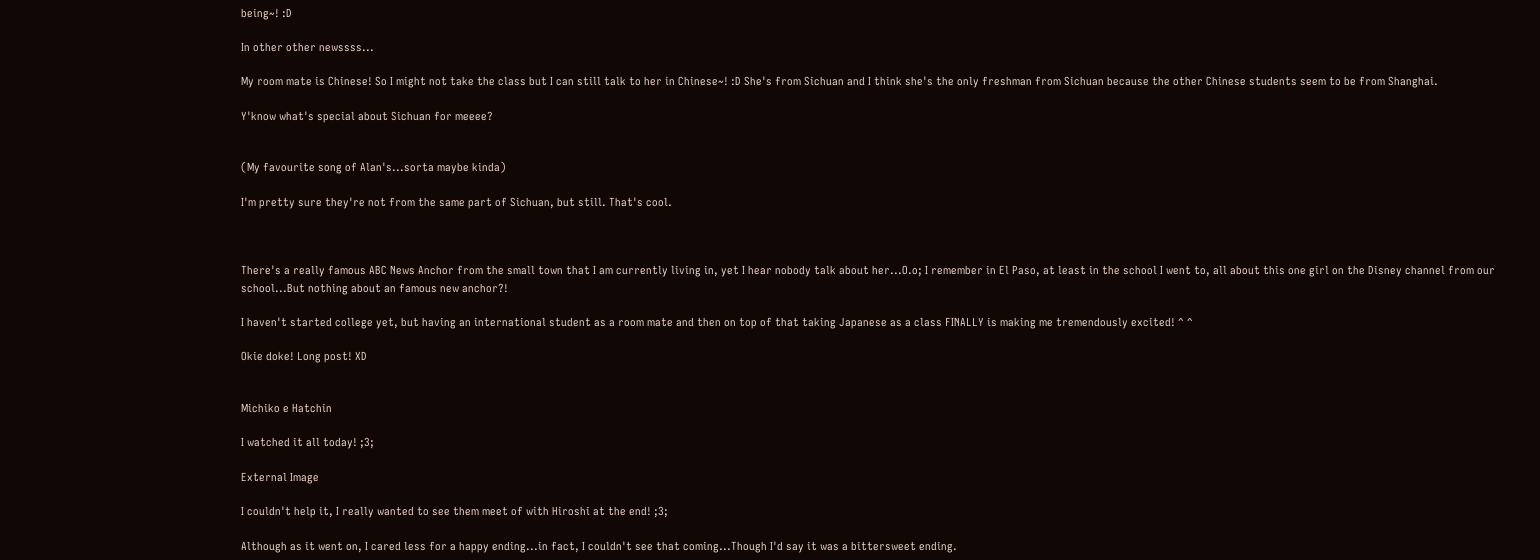being~! :D

In other other newssss...

My room mate is Chinese! So I might not take the class but I can still talk to her in Chinese~! :D She's from Sichuan and I think she's the only freshman from Sichuan because the other Chinese students seem to be from Shanghai.

Y'know what's special about Sichuan for meeee?


(My favourite song of Alan's...sorta maybe kinda)

I'm pretty sure they're not from the same part of Sichuan, but still. That's cool.



There's a really famous ABC News Anchor from the small town that I am currently living in, yet I hear nobody talk about her...O.o; I remember in El Paso, at least in the school I went to, all about this one girl on the Disney channel from our school...But nothing about an famous new anchor?!

I haven't started college yet, but having an international student as a room mate and then on top of that taking Japanese as a class FINALLY is making me tremendously excited! ^ ^

Okie doke! Long post! XD


Michiko e Hatchin

I watched it all today! ;3;

External Image

I couldn't help it, I really wanted to see them meet of with Hiroshi at the end! ;3;

Although as it went on, I cared less for a happy ending...in fact, I couldn't see that coming...Though I'd say it was a bittersweet ending.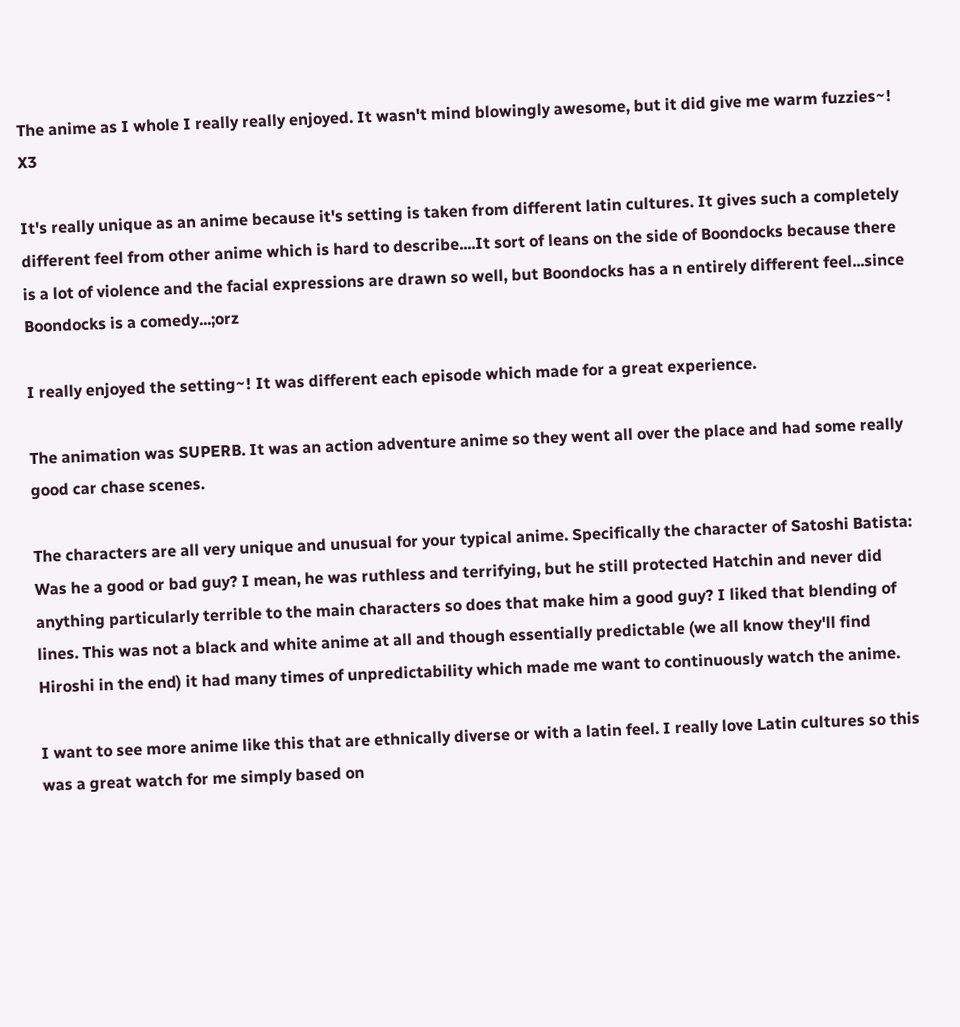The anime as I whole I really really enjoyed. It wasn't mind blowingly awesome, but it did give me warm fuzzies~! X3

It's really unique as an anime because it's setting is taken from different latin cultures. It gives such a completely different feel from other anime which is hard to describe....It sort of leans on the side of Boondocks because there is a lot of violence and the facial expressions are drawn so well, but Boondocks has a n entirely different feel...since Boondocks is a comedy...;orz

I really enjoyed the setting~! It was different each episode which made for a great experience.

The animation was SUPERB. It was an action adventure anime so they went all over the place and had some really good car chase scenes.

The characters are all very unique and unusual for your typical anime. Specifically the character of Satoshi Batista: Was he a good or bad guy? I mean, he was ruthless and terrifying, but he still protected Hatchin and never did anything particularly terrible to the main characters so does that make him a good guy? I liked that blending of lines. This was not a black and white anime at all and though essentially predictable (we all know they'll find Hiroshi in the end) it had many times of unpredictability which made me want to continuously watch the anime.

I want to see more anime like this that are ethnically diverse or with a latin feel. I really love Latin cultures so this was a great watch for me simply based on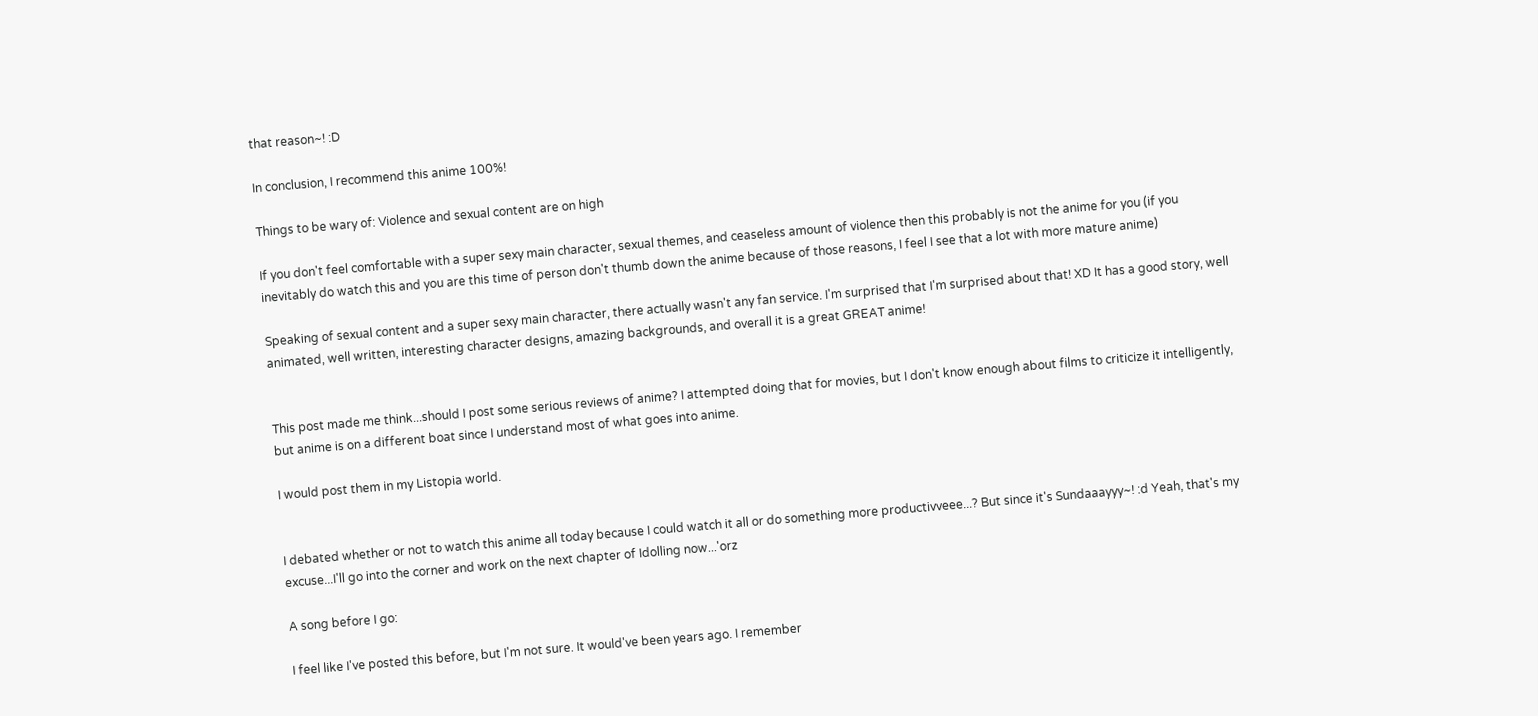that reason~! :D

In conclusion, I recommend this anime 100%!

Things to be wary of: Violence and sexual content are on high

If you don't feel comfortable with a super sexy main character, sexual themes, and ceaseless amount of violence then this probably is not the anime for you (if you inevitably do watch this and you are this time of person don't thumb down the anime because of those reasons, I feel I see that a lot with more mature anime)

Speaking of sexual content and a super sexy main character, there actually wasn't any fan service. I'm surprised that I'm surprised about that! XD It has a good story, well animated, well written, interesting character designs, amazing backgrounds, and overall it is a great GREAT anime!


This post made me think...should I post some serious reviews of anime? I attempted doing that for movies, but I don't know enough about films to criticize it intelligently, but anime is on a different boat since I understand most of what goes into anime.

I would post them in my Listopia world.


I debated whether or not to watch this anime all today because I could watch it all or do something more productivveee...? But since it's Sundaaayyy~! :d Yeah, that's my excuse...I'll go into the corner and work on the next chapter of Idolling now...'orz

A song before I go:

I feel like I've posted this before, but I'm not sure. It would've been years ago. I remember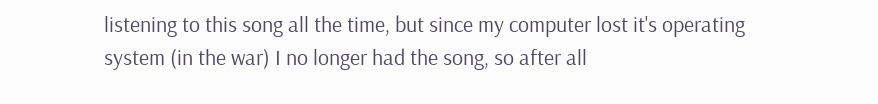listening to this song all the time, but since my computer lost it's operating system (in the war) I no longer had the song, so after all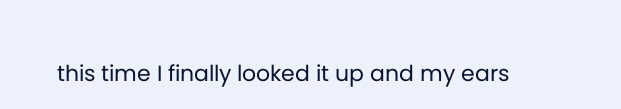this time I finally looked it up and my ears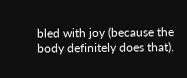bled with joy (because the body definitely does that).